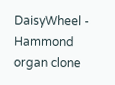DaisyWheel - Hammond organ clone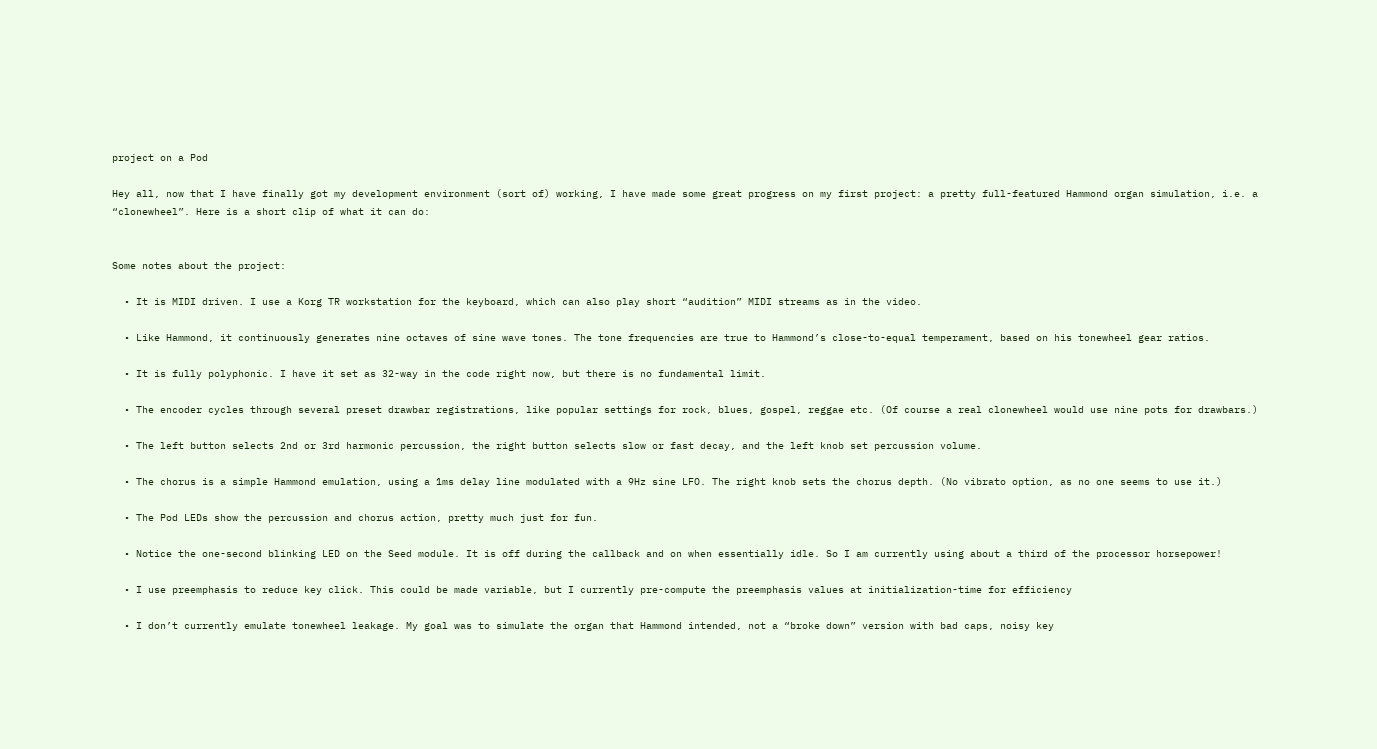project on a Pod

Hey all, now that I have finally got my development environment (sort of) working, I have made some great progress on my first project: a pretty full-featured Hammond organ simulation, i.e. a “clonewheel”. Here is a short clip of what it can do:


Some notes about the project:

  • It is MIDI driven. I use a Korg TR workstation for the keyboard, which can also play short “audition” MIDI streams as in the video.

  • Like Hammond, it continuously generates nine octaves of sine wave tones. The tone frequencies are true to Hammond’s close-to-equal temperament, based on his tonewheel gear ratios.

  • It is fully polyphonic. I have it set as 32-way in the code right now, but there is no fundamental limit.

  • The encoder cycles through several preset drawbar registrations, like popular settings for rock, blues, gospel, reggae etc. (Of course a real clonewheel would use nine pots for drawbars.)

  • The left button selects 2nd or 3rd harmonic percussion, the right button selects slow or fast decay, and the left knob set percussion volume.

  • The chorus is a simple Hammond emulation, using a 1ms delay line modulated with a 9Hz sine LFO. The right knob sets the chorus depth. (No vibrato option, as no one seems to use it.)

  • The Pod LEDs show the percussion and chorus action, pretty much just for fun.

  • Notice the one-second blinking LED on the Seed module. It is off during the callback and on when essentially idle. So I am currently using about a third of the processor horsepower!

  • I use preemphasis to reduce key click. This could be made variable, but I currently pre-compute the preemphasis values at initialization-time for efficiency

  • I don’t currently emulate tonewheel leakage. My goal was to simulate the organ that Hammond intended, not a “broke down” version with bad caps, noisy key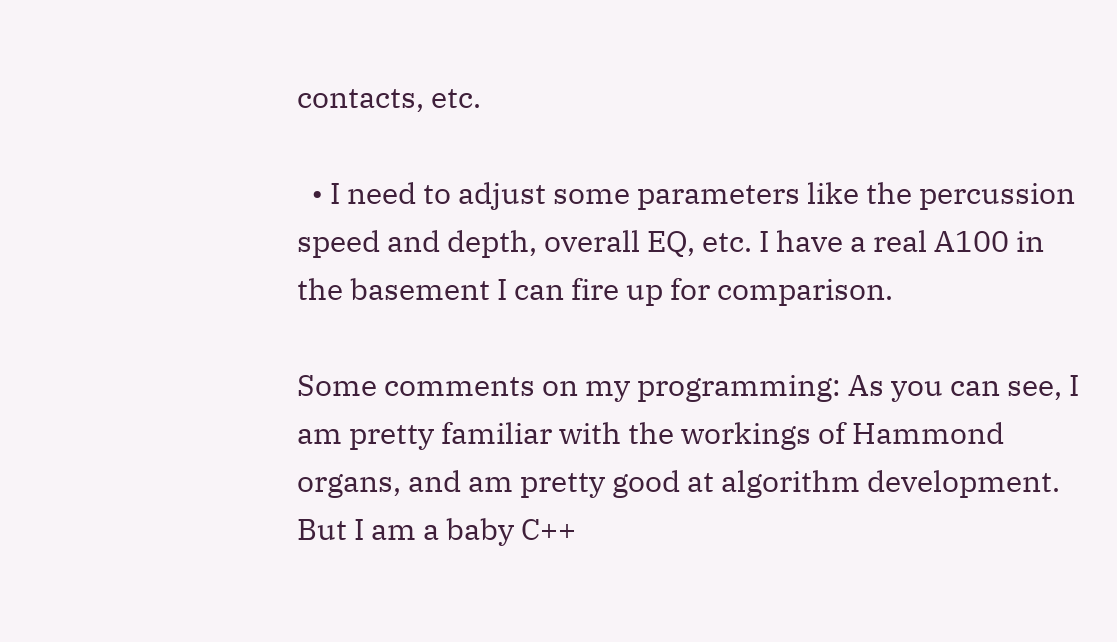contacts, etc.

  • I need to adjust some parameters like the percussion speed and depth, overall EQ, etc. I have a real A100 in the basement I can fire up for comparison.

Some comments on my programming: As you can see, I am pretty familiar with the workings of Hammond organs, and am pretty good at algorithm development. But I am a baby C++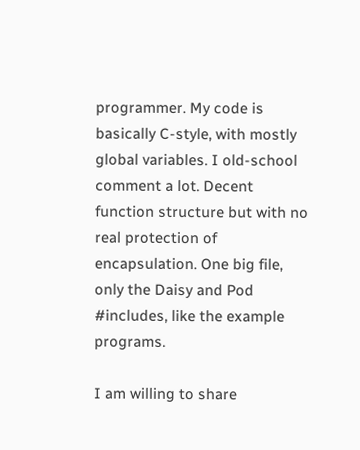programmer. My code is basically C-style, with mostly global variables. I old-school comment a lot. Decent function structure but with no real protection of encapsulation. One big file, only the Daisy and Pod #includes, like the example programs.

I am willing to share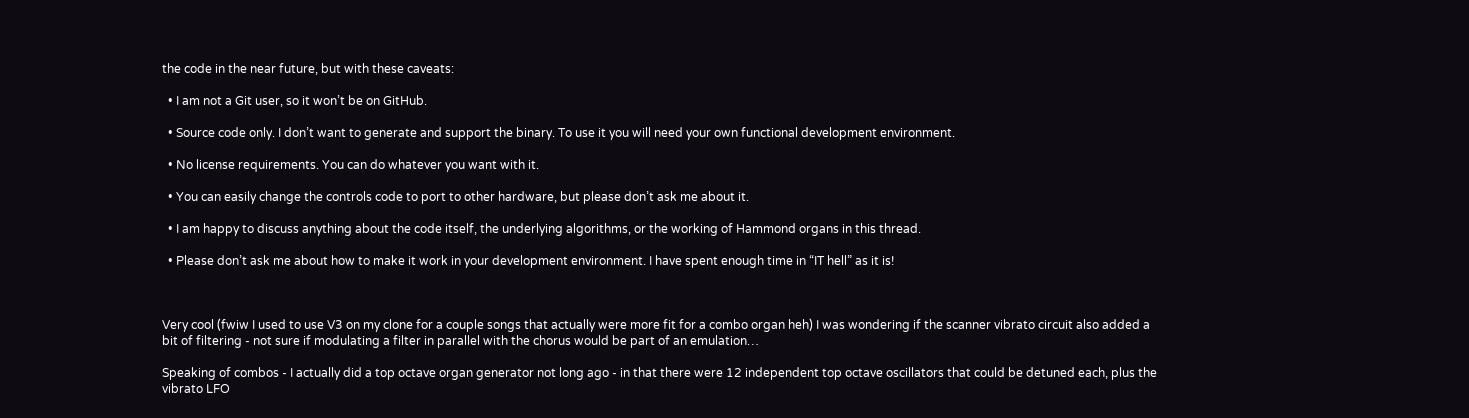the code in the near future, but with these caveats:

  • I am not a Git user, so it won’t be on GitHub.

  • Source code only. I don’t want to generate and support the binary. To use it you will need your own functional development environment.

  • No license requirements. You can do whatever you want with it.

  • You can easily change the controls code to port to other hardware, but please don’t ask me about it.

  • I am happy to discuss anything about the code itself, the underlying algorithms, or the working of Hammond organs in this thread.

  • Please don’t ask me about how to make it work in your development environment. I have spent enough time in “IT hell” as it is!



Very cool (fwiw I used to use V3 on my clone for a couple songs that actually were more fit for a combo organ heh) I was wondering if the scanner vibrato circuit also added a bit of filtering - not sure if modulating a filter in parallel with the chorus would be part of an emulation…

Speaking of combos - I actually did a top octave organ generator not long ago - in that there were 12 independent top octave oscillators that could be detuned each, plus the vibrato LFO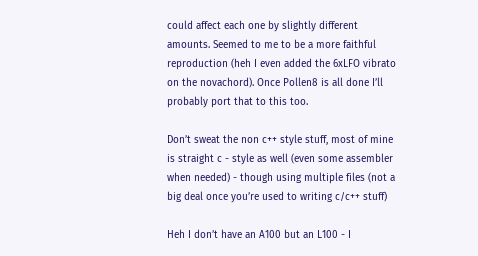could affect each one by slightly different amounts. Seemed to me to be a more faithful reproduction (heh I even added the 6xLFO vibrato on the novachord). Once Pollen8 is all done I’ll probably port that to this too.

Don’t sweat the non c++ style stuff, most of mine is straight c - style as well (even some assembler when needed) - though using multiple files (not a big deal once you’re used to writing c/c++ stuff)

Heh I don’t have an A100 but an L100 - I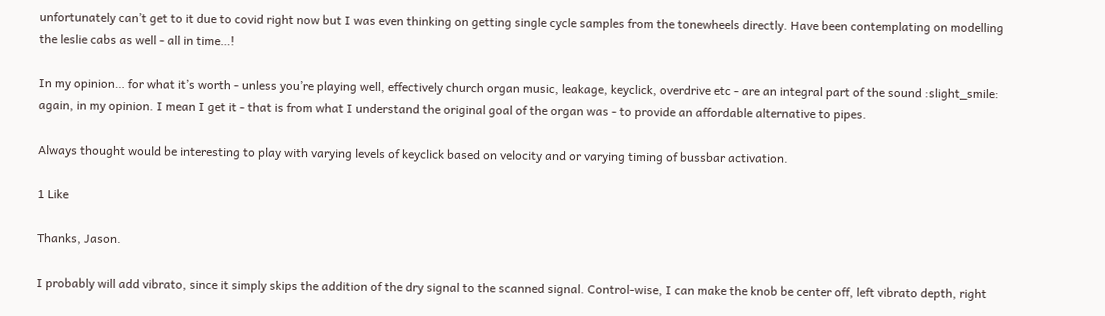unfortunately can’t get to it due to covid right now but I was even thinking on getting single cycle samples from the tonewheels directly. Have been contemplating on modelling the leslie cabs as well - all in time…!

In my opinion… for what it’s worth - unless you’re playing well, effectively church organ music, leakage, keyclick, overdrive etc - are an integral part of the sound :slight_smile: again, in my opinion. I mean I get it - that is from what I understand the original goal of the organ was - to provide an affordable alternative to pipes.

Always thought would be interesting to play with varying levels of keyclick based on velocity and or varying timing of bussbar activation.

1 Like

Thanks, Jason.

I probably will add vibrato, since it simply skips the addition of the dry signal to the scanned signal. Control-wise, I can make the knob be center off, left vibrato depth, right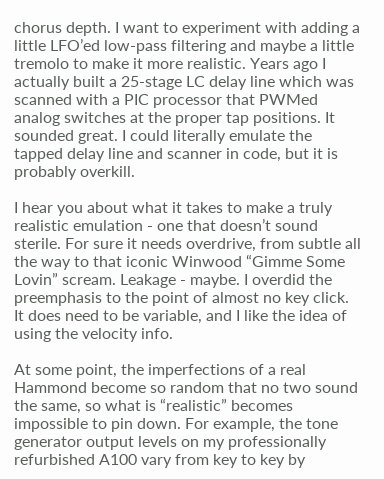chorus depth. I want to experiment with adding a little LFO’ed low-pass filtering and maybe a little tremolo to make it more realistic. Years ago I actually built a 25-stage LC delay line which was scanned with a PIC processor that PWMed analog switches at the proper tap positions. It sounded great. I could literally emulate the tapped delay line and scanner in code, but it is probably overkill.

I hear you about what it takes to make a truly realistic emulation - one that doesn’t sound sterile. For sure it needs overdrive, from subtle all the way to that iconic Winwood “Gimme Some Lovin” scream. Leakage - maybe. I overdid the preemphasis to the point of almost no key click. It does need to be variable, and I like the idea of using the velocity info.

At some point, the imperfections of a real Hammond become so random that no two sound the same, so what is “realistic” becomes impossible to pin down. For example, the tone generator output levels on my professionally refurbished A100 vary from key to key by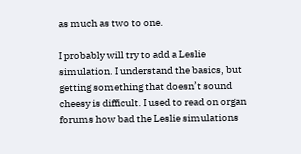as much as two to one.

I probably will try to add a Leslie simulation. I understand the basics, but getting something that doesn’t sound cheesy is difficult. I used to read on organ forums how bad the Leslie simulations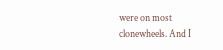were on most clonewheels. And I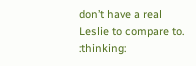don’t have a real Leslie to compare to. :thinking: